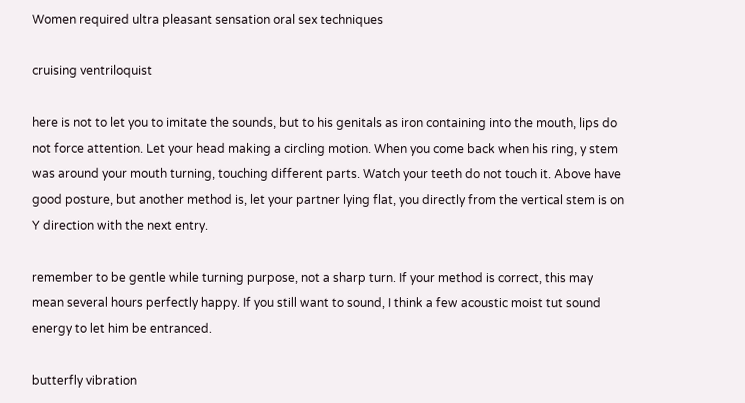Women required ultra pleasant sensation oral sex techniques

cruising ventriloquist

here is not to let you to imitate the sounds, but to his genitals as iron containing into the mouth, lips do not force attention. Let your head making a circling motion. When you come back when his ring, y stem was around your mouth turning, touching different parts. Watch your teeth do not touch it. Above have good posture, but another method is, let your partner lying flat, you directly from the vertical stem is on Y direction with the next entry.

remember to be gentle while turning purpose, not a sharp turn. If your method is correct, this may mean several hours perfectly happy. If you still want to sound, I think a few acoustic moist tut sound energy to let him be entranced.

butterfly vibration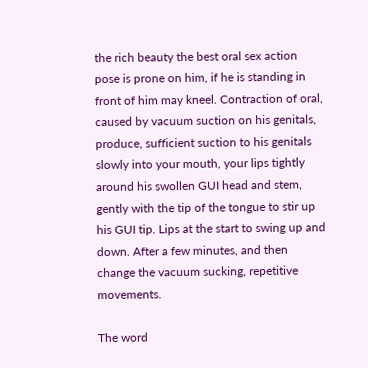the rich beauty the best oral sex action pose is prone on him, if he is standing in front of him may kneel. Contraction of oral, caused by vacuum suction on his genitals, produce, sufficient suction to his genitals slowly into your mouth, your lips tightly around his swollen GUI head and stem, gently with the tip of the tongue to stir up his GUI tip. Lips at the start to swing up and down. After a few minutes, and then change the vacuum sucking, repetitive movements.

The word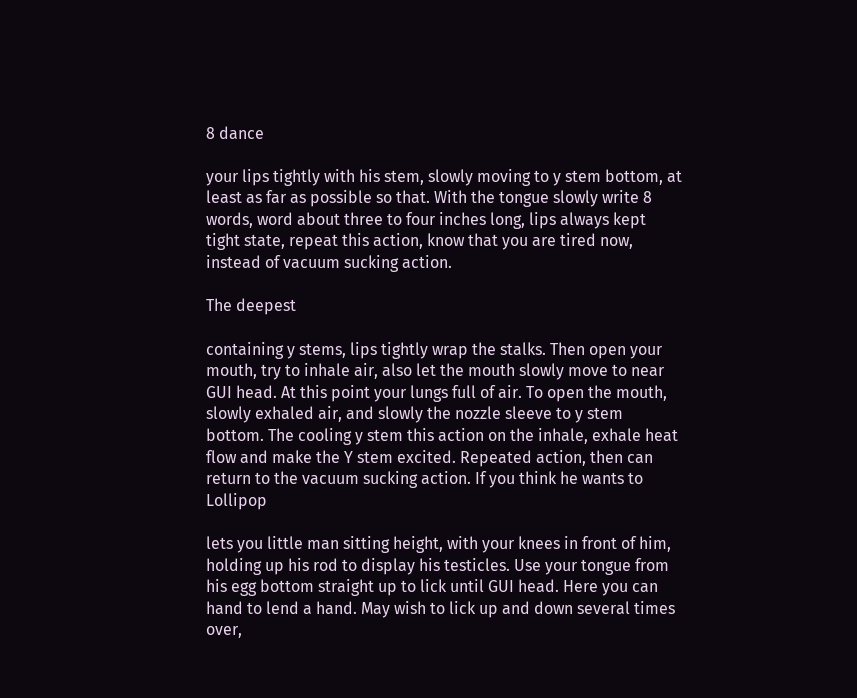8 dance

your lips tightly with his stem, slowly moving to y stem bottom, at least as far as possible so that. With the tongue slowly write 8 words, word about three to four inches long, lips always kept tight state, repeat this action, know that you are tired now, instead of vacuum sucking action.

The deepest

containing y stems, lips tightly wrap the stalks. Then open your mouth, try to inhale air, also let the mouth slowly move to near GUI head. At this point your lungs full of air. To open the mouth, slowly exhaled air, and slowly the nozzle sleeve to y stem bottom. The cooling y stem this action on the inhale, exhale heat flow and make the Y stem excited. Repeated action, then can return to the vacuum sucking action. If you think he wants to Lollipop

lets you little man sitting height, with your knees in front of him, holding up his rod to display his testicles. Use your tongue from his egg bottom straight up to lick until GUI head. Here you can hand to lend a hand. May wish to lick up and down several times over,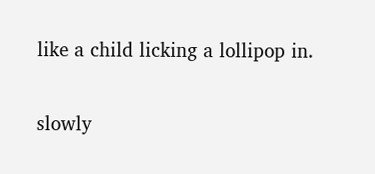like a child licking a lollipop in.


slowly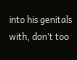into his genitals with, don’t too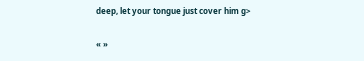deep, let your tongue just cover him g>

« »